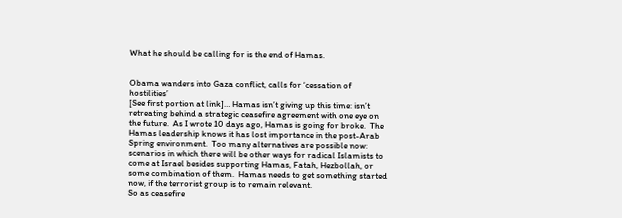What he should be calling for is the end of Hamas.


Obama wanders into Gaza conflict, calls for ‘cessation of hostilities’
[See first portion at link]… Hamas isn’t giving up this time: isn’t retreating behind a strategic ceasefire agreement with one eye on the future.  As I wrote 10 days ago, Hamas is going for broke.  The Hamas leadership knows it has lost importance in the post-Arab Spring environment.  Too many alternatives are possible now: scenarios in which there will be other ways for radical Islamists to come at Israel besides supporting Hamas, Fatah, Hezbollah, or some combination of them.  Hamas needs to get something started now, if the terrorist group is to remain relevant.
So as ceasefire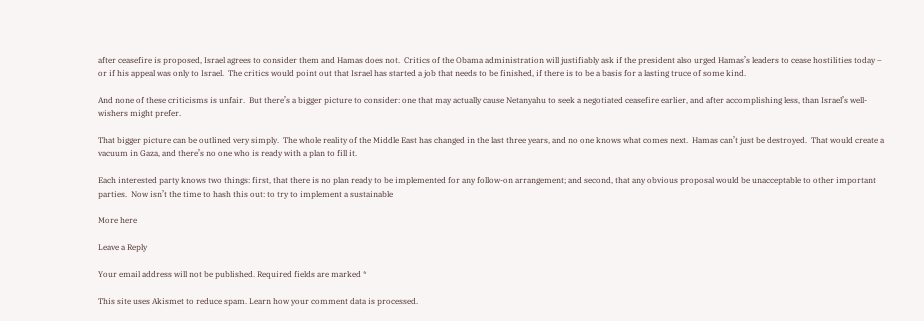after ceasefire is proposed, Israel agrees to consider them and Hamas does not.  Critics of the Obama administration will justifiably ask if the president also urged Hamas’s leaders to cease hostilities today – or if his appeal was only to Israel.  The critics would point out that Israel has started a job that needs to be finished, if there is to be a basis for a lasting truce of some kind.

And none of these criticisms is unfair.  But there’s a bigger picture to consider: one that may actually cause Netanyahu to seek a negotiated ceasefire earlier, and after accomplishing less, than Israel’s well-wishers might prefer.

That bigger picture can be outlined very simply.  The whole reality of the Middle East has changed in the last three years, and no one knows what comes next.  Hamas can’t just be destroyed.  That would create a vacuum in Gaza, and there’s no one who is ready with a plan to fill it.

Each interested party knows two things: first, that there is no plan ready to be implemented for any follow-on arrangement; and second, that any obvious proposal would be unacceptable to other important parties.  Now isn’t the time to hash this out: to try to implement a sustainable

More here

Leave a Reply

Your email address will not be published. Required fields are marked *

This site uses Akismet to reduce spam. Learn how your comment data is processed.